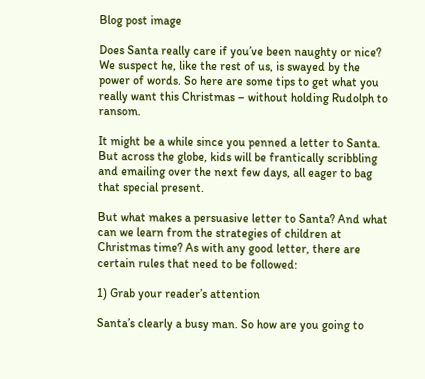Blog post image

Does Santa really care if you’ve been naughty or nice? We suspect he, like the rest of us, is swayed by the power of words. So here are some tips to get what you really want this Christmas – without holding Rudolph to ransom.

It might be a while since you penned a letter to Santa. But across the globe, kids will be frantically scribbling and emailing over the next few days, all eager to bag that special present.

But what makes a persuasive letter to Santa? And what can we learn from the strategies of children at Christmas time? As with any good letter, there are certain rules that need to be followed:

1) Grab your reader’s attention

Santa’s clearly a busy man. So how are you going to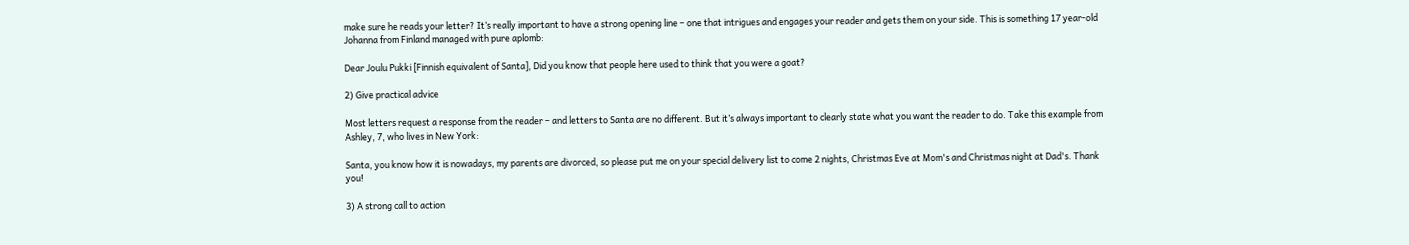make sure he reads your letter? It’s really important to have a strong opening line – one that intrigues and engages your reader and gets them on your side. This is something 17 year-old Johanna from Finland managed with pure aplomb:

Dear Joulu Pukki [Finnish equivalent of Santa], Did you know that people here used to think that you were a goat?

2) Give practical advice

Most letters request a response from the reader – and letters to Santa are no different. But it’s always important to clearly state what you want the reader to do. Take this example from Ashley, 7, who lives in New York:

Santa, you know how it is nowadays, my parents are divorced, so please put me on your special delivery list to come 2 nights, Christmas Eve at Mom's and Christmas night at Dad's. Thank you!

3) A strong call to action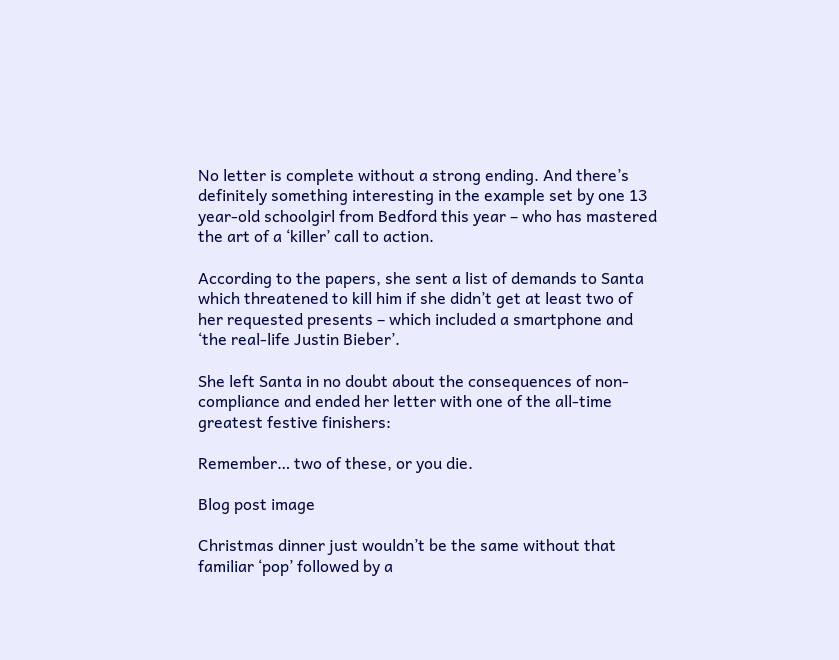No letter is complete without a strong ending. And there’s definitely something interesting in the example set by one 13 year-old schoolgirl from Bedford this year – who has mastered the art of a ‘killer’ call to action.

According to the papers, she sent a list of demands to Santa which threatened to kill him if she didn’t get at least two of her requested presents – which included a smartphone and ‘the real-life Justin Bieber’.

She left Santa in no doubt about the consequences of non-compliance and ended her letter with one of the all-time greatest festive finishers:

Remember… two of these, or you die.

Blog post image

Christmas dinner just wouldn’t be the same without that familiar ‘pop’ followed by a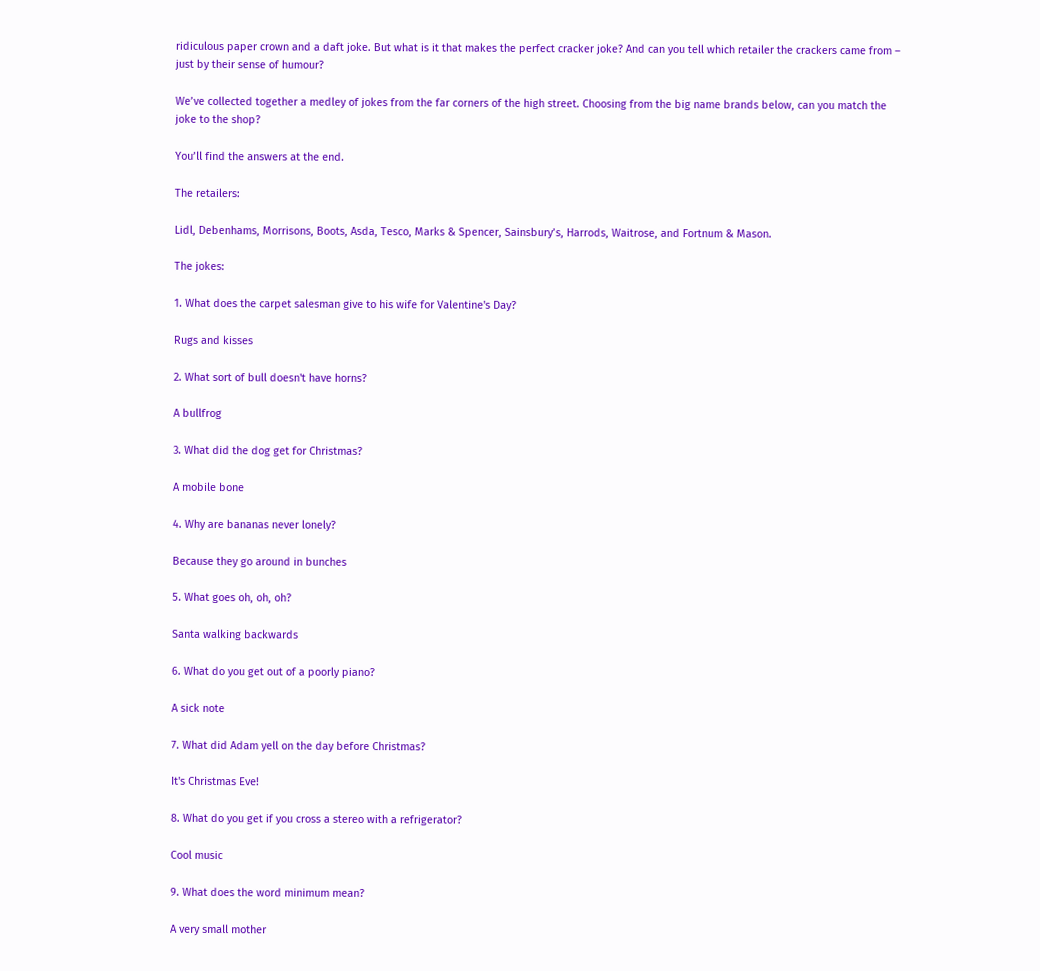ridiculous paper crown and a daft joke. But what is it that makes the perfect cracker joke? And can you tell which retailer the crackers came from – just by their sense of humour?

We’ve collected together a medley of jokes from the far corners of the high street. Choosing from the big name brands below, can you match the joke to the shop?

You’ll find the answers at the end.

The retailers:

Lidl, Debenhams, Morrisons, Boots, Asda, Tesco, Marks & Spencer, Sainsbury’s, Harrods, Waitrose, and Fortnum & Mason.

The jokes:

1. What does the carpet salesman give to his wife for Valentine's Day?

Rugs and kisses

2. What sort of bull doesn't have horns?

A bullfrog

3. What did the dog get for Christmas?

A mobile bone

4. Why are bananas never lonely?

Because they go around in bunches

5. What goes oh, oh, oh?

Santa walking backwards

6. What do you get out of a poorly piano?

A sick note

7. What did Adam yell on the day before Christmas?

It's Christmas Eve!

8. What do you get if you cross a stereo with a refrigerator?

Cool music

9. What does the word minimum mean?

A very small mother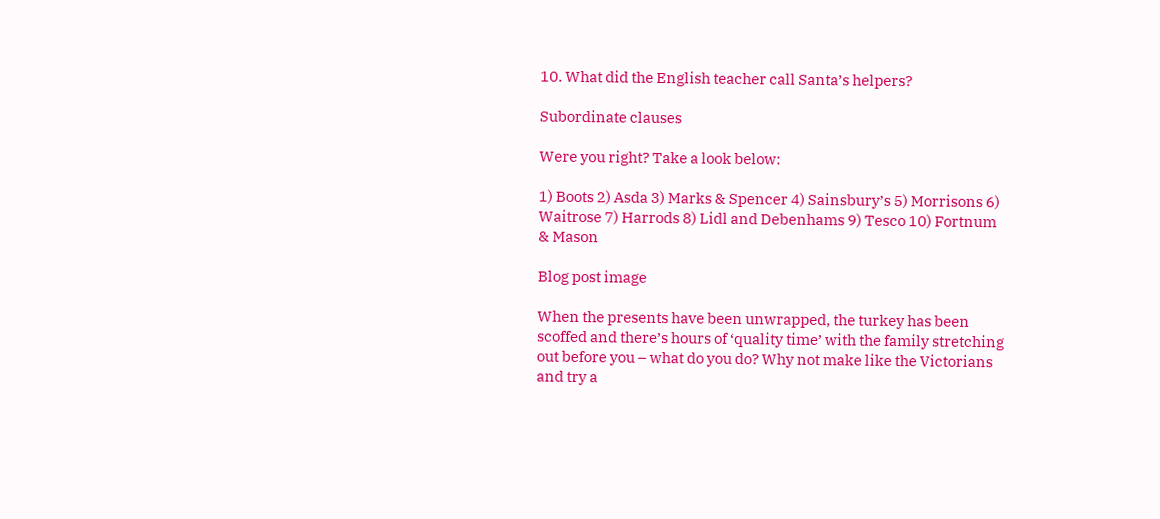10. What did the English teacher call Santa’s helpers?

Subordinate clauses

Were you right? Take a look below:

1) Boots 2) Asda 3) Marks & Spencer 4) Sainsbury’s 5) Morrisons 6) Waitrose 7) Harrods 8) Lidl and Debenhams 9) Tesco 10) Fortnum & Mason

Blog post image

When the presents have been unwrapped, the turkey has been scoffed and there’s hours of ‘quality time’ with the family stretching out before you – what do you do? Why not make like the Victorians and try a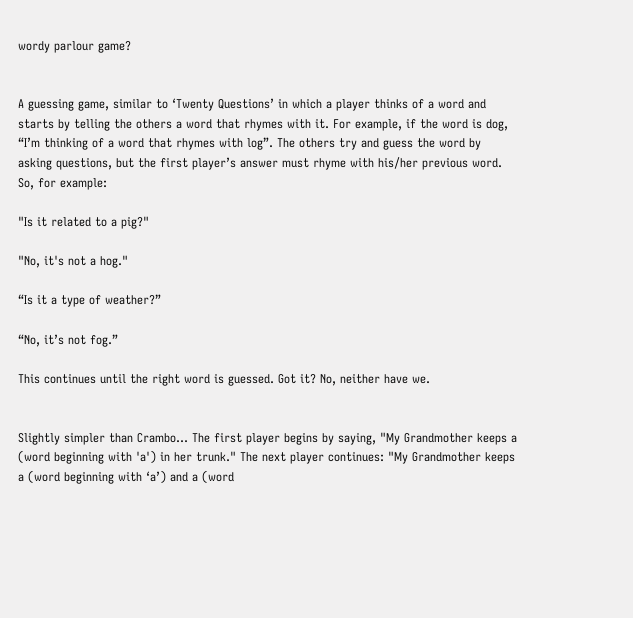wordy parlour game?


A guessing game, similar to ‘Twenty Questions’ in which a player thinks of a word and starts by telling the others a word that rhymes with it. For example, if the word is dog, “I’m thinking of a word that rhymes with log”. The others try and guess the word by asking questions, but the first player’s answer must rhyme with his/her previous word. So, for example:

"Is it related to a pig?"

"No, it's not a hog."

“Is it a type of weather?”

“No, it’s not fog.”

This continues until the right word is guessed. Got it? No, neither have we.


Slightly simpler than Crambo… The first player begins by saying, "My Grandmother keeps a (word beginning with 'a') in her trunk." The next player continues: "My Grandmother keeps a (word beginning with ‘a’) and a (word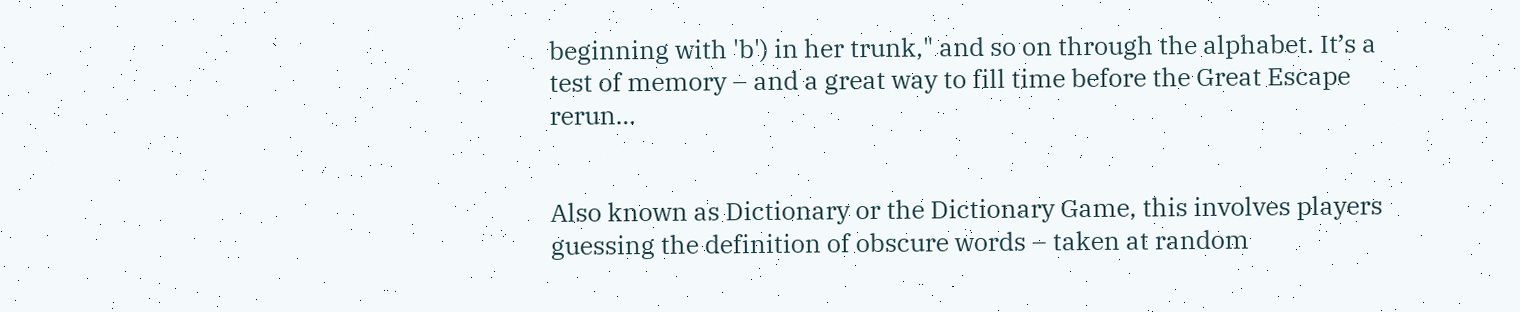beginning with 'b') in her trunk," and so on through the alphabet. It’s a test of memory – and a great way to fill time before the Great Escape rerun…


Also known as Dictionary or the Dictionary Game, this involves players guessing the definition of obscure words – taken at random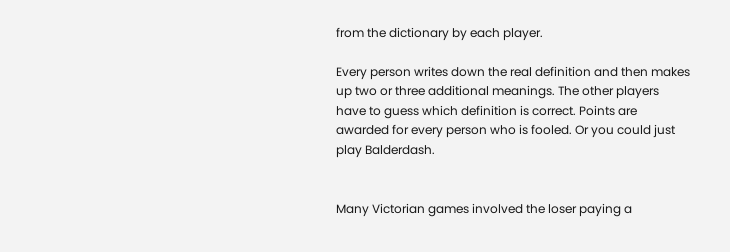from the dictionary by each player.

Every person writes down the real definition and then makes up two or three additional meanings. The other players have to guess which definition is correct. Points are awarded for every person who is fooled. Or you could just play Balderdash.


Many Victorian games involved the loser paying a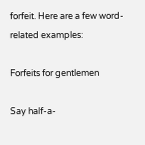forfeit. Here are a few word-related examples:

Forfeits for gentlemen

Say half-a-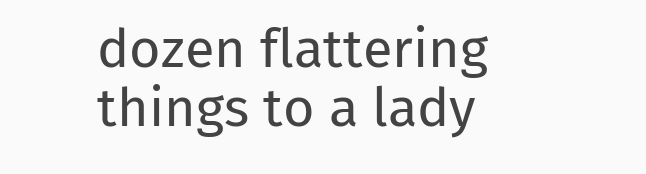dozen flattering things to a lady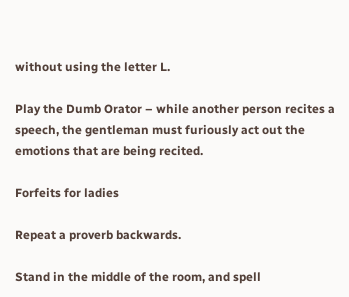without using the letter L.

Play the Dumb Orator – while another person recites a speech, the gentleman must furiously act out the emotions that are being recited.

Forfeits for ladies

Repeat a proverb backwards.

Stand in the middle of the room, and spell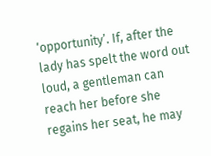‘opportunity’. If, after the lady has spelt the word out loud, a gentleman can reach her before she regains her seat, he may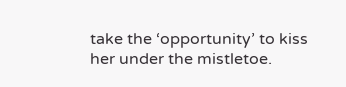take the ‘opportunity’ to kiss her under the mistletoe.